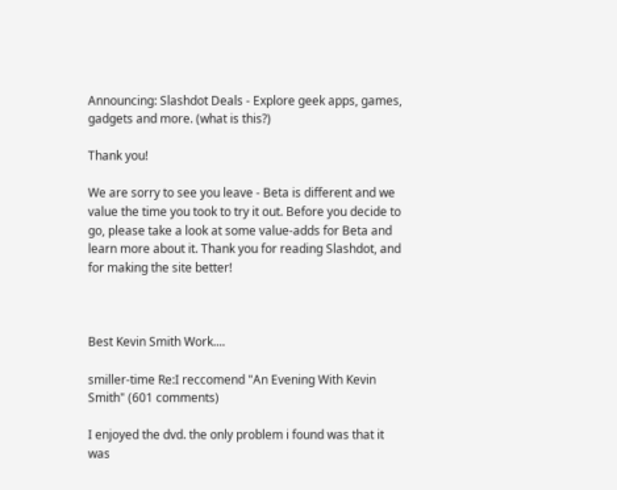Announcing: Slashdot Deals - Explore geek apps, games, gadgets and more. (what is this?)

Thank you!

We are sorry to see you leave - Beta is different and we value the time you took to try it out. Before you decide to go, please take a look at some value-adds for Beta and learn more about it. Thank you for reading Slashdot, and for making the site better!



Best Kevin Smith Work....

smiller-time Re:I reccomend "An Evening With Kevin Smith" (601 comments)

I enjoyed the dvd. the only problem i found was that it was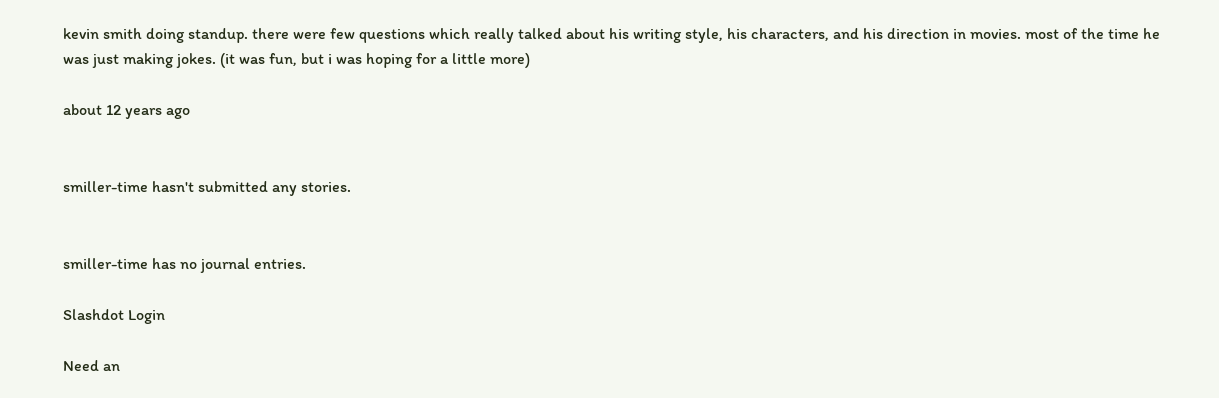kevin smith doing standup. there were few questions which really talked about his writing style, his characters, and his direction in movies. most of the time he was just making jokes. (it was fun, but i was hoping for a little more)

about 12 years ago


smiller-time hasn't submitted any stories.


smiller-time has no journal entries.

Slashdot Login

Need an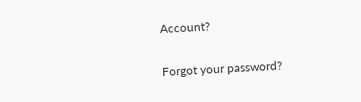Account?

Forgot your password?